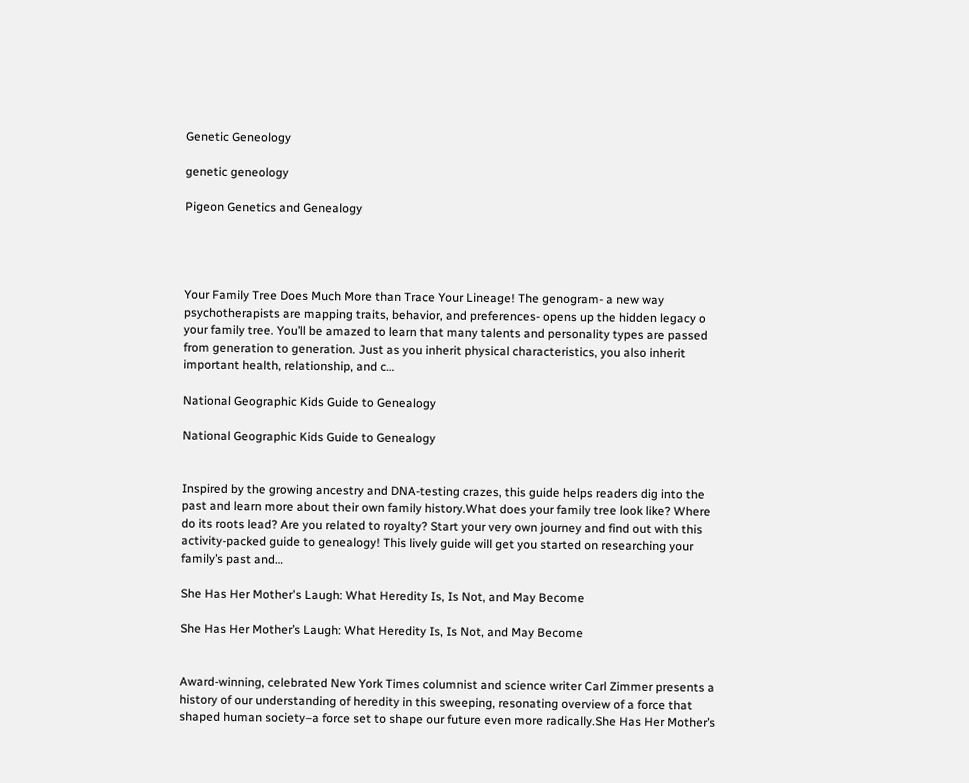Genetic Geneology

genetic geneology

Pigeon Genetics and Genealogy




Your Family Tree Does Much More than Trace Your Lineage! The genogram- a new way psychotherapists are mapping traits, behavior, and preferences- opens up the hidden legacy o your family tree. You’ll be amazed to learn that many talents and personality types are passed from generation to generation. Just as you inherit physical characteristics, you also inherit important health, relationship, and c…

National Geographic Kids Guide to Genealogy

National Geographic Kids Guide to Genealogy


Inspired by the growing ancestry and DNA-testing crazes, this guide helps readers dig into the past and learn more about their own family history.What does your family tree look like? Where do its roots lead? Are you related to royalty? Start your very own journey and find out with this activity-packed guide to genealogy! This lively guide will get you started on researching your family’s past and…

She Has Her Mother's Laugh: What Heredity Is, Is Not, and May Become

She Has Her Mother’s Laugh: What Heredity Is, Is Not, and May Become


Award-winning, celebrated New York Times columnist and science writer Carl Zimmer presents a history of our understanding of heredity in this sweeping, resonating overview of a force that shaped human society–a force set to shape our future even more radically.She Has Her Mother’s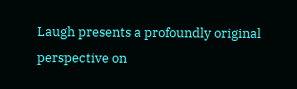Laugh presents a profoundly original perspective on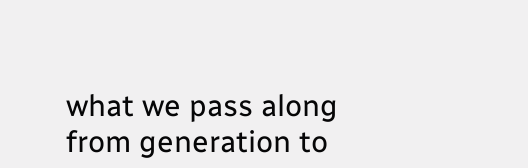what we pass along from generation to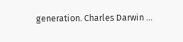generation. Charles Darwin …